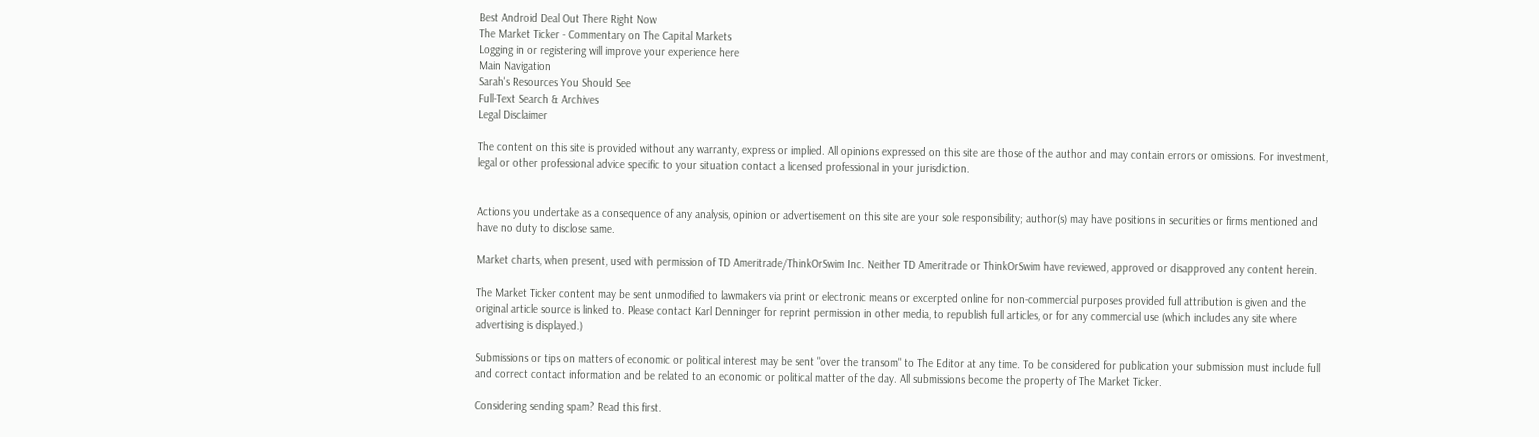Best Android Deal Out There Right Now
The Market Ticker - Commentary on The Capital Markets
Logging in or registering will improve your experience here
Main Navigation
Sarah's Resources You Should See
Full-Text Search & Archives
Legal Disclaimer

The content on this site is provided without any warranty, express or implied. All opinions expressed on this site are those of the author and may contain errors or omissions. For investment, legal or other professional advice specific to your situation contact a licensed professional in your jurisdiction.


Actions you undertake as a consequence of any analysis, opinion or advertisement on this site are your sole responsibility; author(s) may have positions in securities or firms mentioned and have no duty to disclose same.

Market charts, when present, used with permission of TD Ameritrade/ThinkOrSwim Inc. Neither TD Ameritrade or ThinkOrSwim have reviewed, approved or disapproved any content herein.

The Market Ticker content may be sent unmodified to lawmakers via print or electronic means or excerpted online for non-commercial purposes provided full attribution is given and the original article source is linked to. Please contact Karl Denninger for reprint permission in other media, to republish full articles, or for any commercial use (which includes any site where advertising is displayed.)

Submissions or tips on matters of economic or political interest may be sent "over the transom" to The Editor at any time. To be considered for publication your submission must include full and correct contact information and be related to an economic or political matter of the day. All submissions become the property of The Market Ticker.

Considering sending spam? Read this first.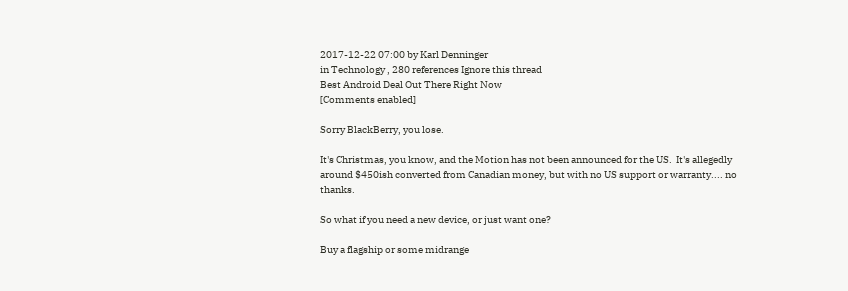2017-12-22 07:00 by Karl Denninger
in Technology , 280 references Ignore this thread
Best Android Deal Out There Right Now
[Comments enabled]

Sorry BlackBerry, you lose.

It's Christmas, you know, and the Motion has not been announced for the US.  It's allegedly around $450ish converted from Canadian money, but with no US support or warranty.... no thanks.

So what if you need a new device, or just want one?

Buy a flagship or some midrange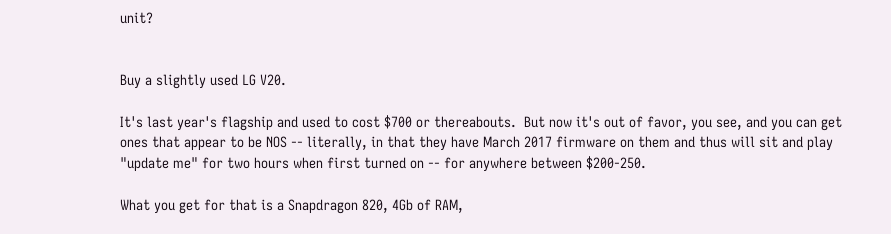unit?


Buy a slightly used LG V20.

It's last year's flagship and used to cost $700 or thereabouts.  But now it's out of favor, you see, and you can get ones that appear to be NOS -- literally, in that they have March 2017 firmware on them and thus will sit and play "update me" for two hours when first turned on -- for anywhere between $200-250.

What you get for that is a Snapdragon 820, 4Gb of RAM,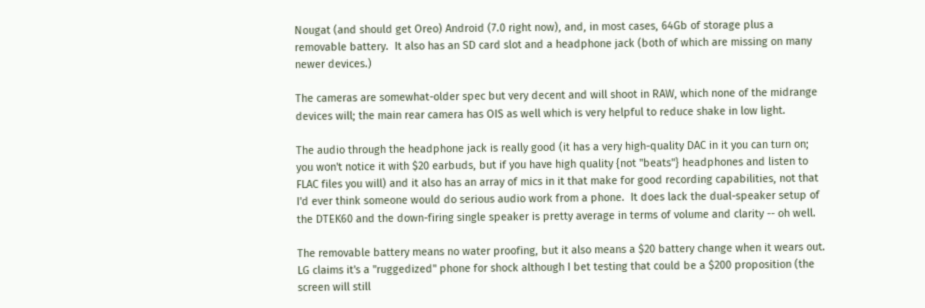Nougat (and should get Oreo) Android (7.0 right now), and, in most cases, 64Gb of storage plus a removable battery.  It also has an SD card slot and a headphone jack (both of which are missing on many newer devices.)

The cameras are somewhat-older spec but very decent and will shoot in RAW, which none of the midrange devices will; the main rear camera has OIS as well which is very helpful to reduce shake in low light.

The audio through the headphone jack is really good (it has a very high-quality DAC in it you can turn on; you won't notice it with $20 earbuds, but if you have high quality {not "beats"} headphones and listen to FLAC files you will) and it also has an array of mics in it that make for good recording capabilities, not that I'd ever think someone would do serious audio work from a phone.  It does lack the dual-speaker setup of the DTEK60 and the down-firing single speaker is pretty average in terms of volume and clarity -- oh well.

The removable battery means no water proofing, but it also means a $20 battery change when it wears out.  LG claims it's a "ruggedized" phone for shock although I bet testing that could be a $200 proposition (the screen will still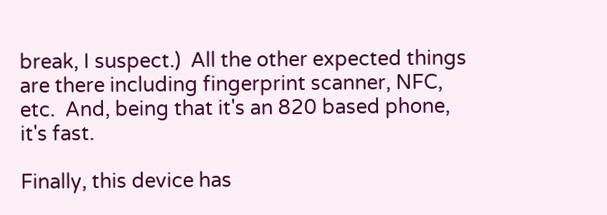break, I suspect.)  All the other expected things are there including fingerprint scanner, NFC, etc.  And, being that it's an 820 based phone, it's fast.

Finally, this device has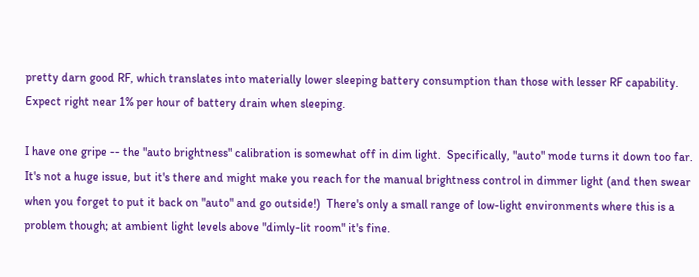pretty darn good RF, which translates into materially lower sleeping battery consumption than those with lesser RF capability.  Expect right near 1% per hour of battery drain when sleeping.

I have one gripe -- the "auto brightness" calibration is somewhat off in dim light.  Specifically, "auto" mode turns it down too far.  It's not a huge issue, but it's there and might make you reach for the manual brightness control in dimmer light (and then swear when you forget to put it back on "auto" and go outside!)  There's only a small range of low-light environments where this is a problem though; at ambient light levels above "dimly-lit room" it's fine.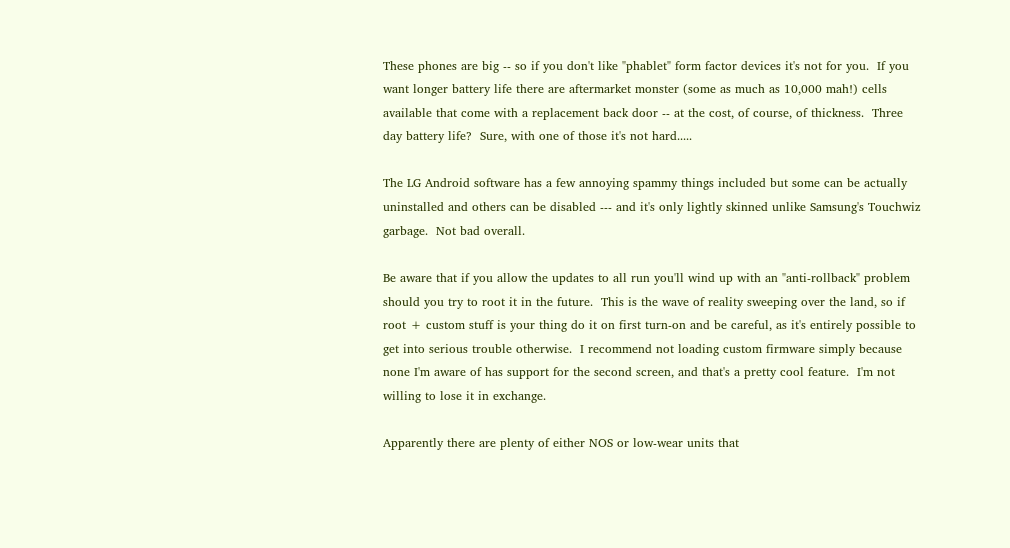These phones are big -- so if you don't like "phablet" form factor devices it's not for you.  If you want longer battery life there are aftermarket monster (some as much as 10,000 mah!) cells available that come with a replacement back door -- at the cost, of course, of thickness.  Three day battery life?  Sure, with one of those it's not hard.....

The LG Android software has a few annoying spammy things included but some can be actually uninstalled and others can be disabled --- and it's only lightly skinned unlike Samsung's Touchwiz garbage.  Not bad overall.

Be aware that if you allow the updates to all run you'll wind up with an "anti-rollback" problem should you try to root it in the future.  This is the wave of reality sweeping over the land, so if root + custom stuff is your thing do it on first turn-on and be careful, as it's entirely possible to get into serious trouble otherwise.  I recommend not loading custom firmware simply because none I'm aware of has support for the second screen, and that's a pretty cool feature.  I'm not willing to lose it in exchange.

Apparently there are plenty of either NOS or low-wear units that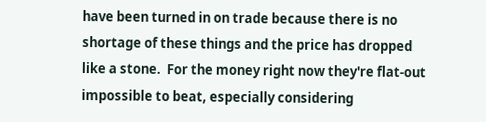have been turned in on trade because there is no shortage of these things and the price has dropped like a stone.  For the money right now they're flat-out impossible to beat, especially considering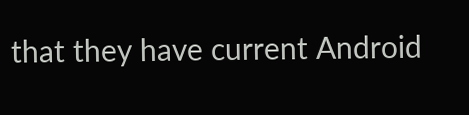that they have current Android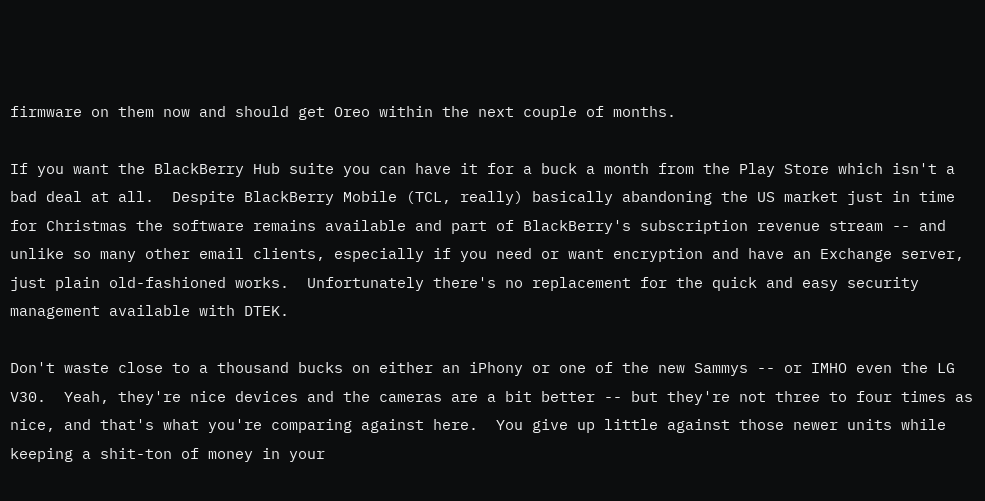firmware on them now and should get Oreo within the next couple of months.

If you want the BlackBerry Hub suite you can have it for a buck a month from the Play Store which isn't a bad deal at all.  Despite BlackBerry Mobile (TCL, really) basically abandoning the US market just in time for Christmas the software remains available and part of BlackBerry's subscription revenue stream -- and unlike so many other email clients, especially if you need or want encryption and have an Exchange server, just plain old-fashioned works.  Unfortunately there's no replacement for the quick and easy security management available with DTEK.

Don't waste close to a thousand bucks on either an iPhony or one of the new Sammys -- or IMHO even the LG V30.  Yeah, they're nice devices and the cameras are a bit better -- but they're not three to four times as nice, and that's what you're comparing against here.  You give up little against those newer units while keeping a shit-ton of money in your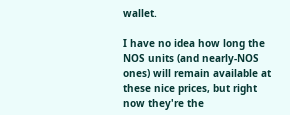wallet.

I have no idea how long the NOS units (and nearly-NOS ones) will remain available at these nice prices, but right now they're the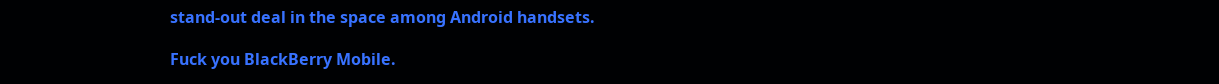stand-out deal in the space among Android handsets.

Fuck you BlackBerry Mobile.